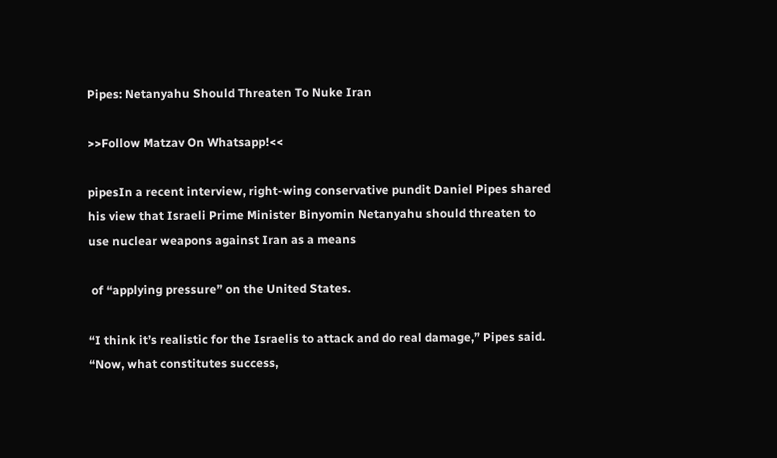Pipes: Netanyahu Should Threaten To Nuke Iran

>>Follow Matzav On Whatsapp!<<

pipesIn a recent interview, right-wing conservative pundit Daniel Pipes shared his view that Israeli Prime Minister Binyomin Netanyahu should threaten to use nuclear weapons against Iran as a means

 of “applying pressure” on the United States.

“I think it’s realistic for the Israelis to attack and do real damage,” Pipes said. “Now, what constitutes success,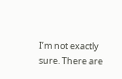I’m not exactly sure. There are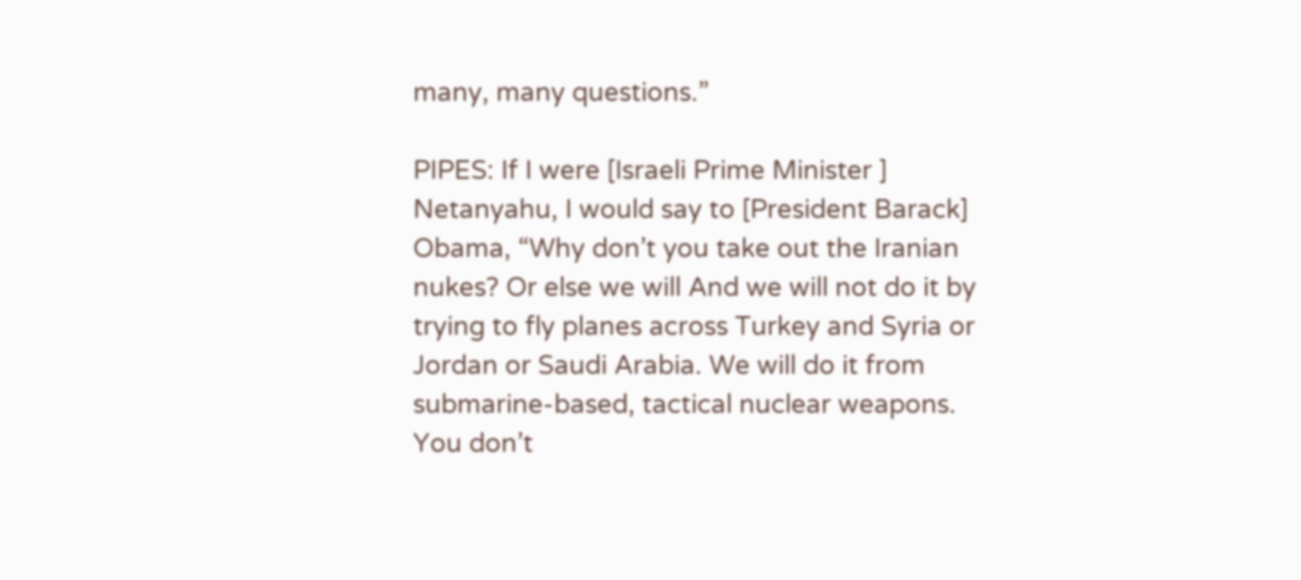many, many questions.”

PIPES: If I were [Israeli Prime Minister ] Netanyahu, I would say to [President Barack] Obama, “Why don’t you take out the Iranian nukes? Or else we will And we will not do it by trying to fly planes across Turkey and Syria or Jordan or Saudi Arabia. We will do it from submarine-based, tactical nuclear weapons. You don’t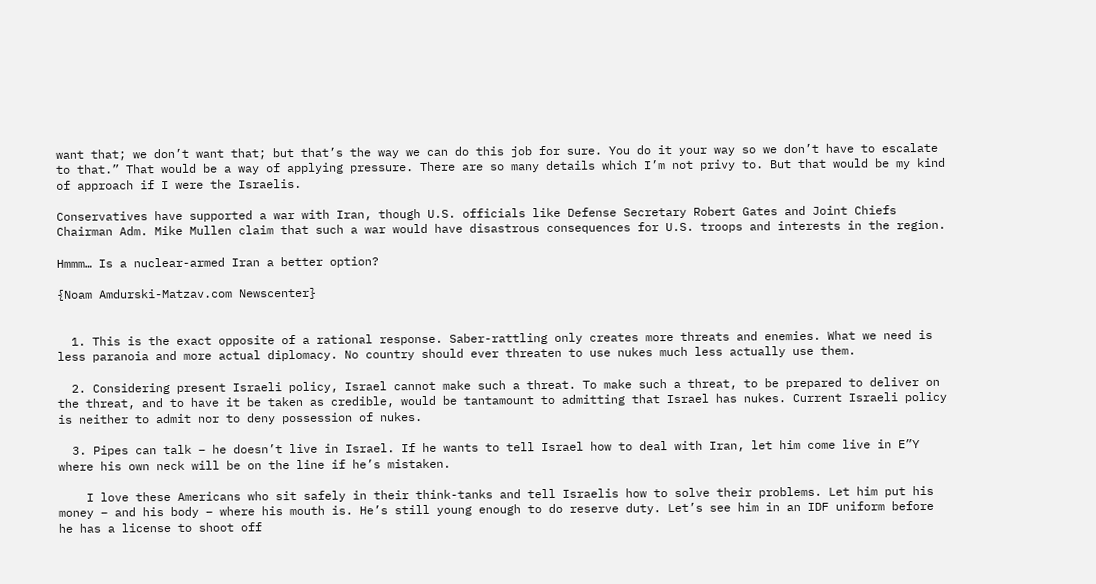want that; we don’t want that; but that’s the way we can do this job for sure. You do it your way so we don’t have to escalate to that.” That would be a way of applying pressure. There are so many details which I’m not privy to. But that would be my kind of approach if I were the Israelis.

Conservatives have supported a war with Iran, though U.S. officials like Defense Secretary Robert Gates and Joint Chiefs Chairman Adm. Mike Mullen claim that such a war would have disastrous consequences for U.S. troops and interests in the region.

Hmmm… Is a nuclear-armed Iran a better option?

{Noam Amdurski-Matzav.com Newscenter}


  1. This is the exact opposite of a rational response. Saber-rattling only creates more threats and enemies. What we need is less paranoia and more actual diplomacy. No country should ever threaten to use nukes much less actually use them.

  2. Considering present Israeli policy, Israel cannot make such a threat. To make such a threat, to be prepared to deliver on the threat, and to have it be taken as credible, would be tantamount to admitting that Israel has nukes. Current Israeli policy is neither to admit nor to deny possession of nukes.

  3. Pipes can talk – he doesn’t live in Israel. If he wants to tell Israel how to deal with Iran, let him come live in E”Y where his own neck will be on the line if he’s mistaken.

    I love these Americans who sit safely in their think-tanks and tell Israelis how to solve their problems. Let him put his money – and his body – where his mouth is. He’s still young enough to do reserve duty. Let’s see him in an IDF uniform before he has a license to shoot off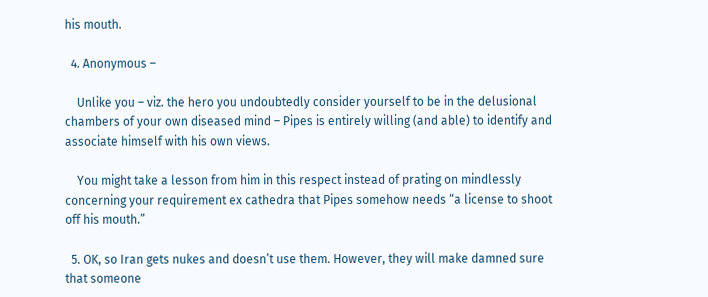his mouth.

  4. Anonymous –

    Unlike you – viz. the hero you undoubtedly consider yourself to be in the delusional chambers of your own diseased mind – Pipes is entirely willing (and able) to identify and associate himself with his own views.

    You might take a lesson from him in this respect instead of prating on mindlessly concerning your requirement ex cathedra that Pipes somehow needs “a license to shoot off his mouth.”

  5. OK, so Iran gets nukes and doesn’t use them. However, they will make damned sure that someone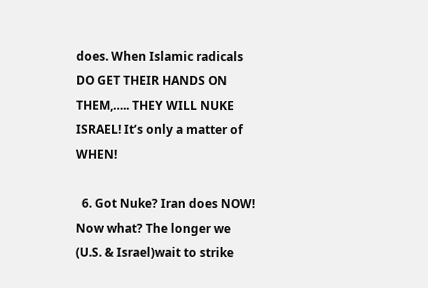does. When Islamic radicals DO GET THEIR HANDS ON THEM,….. THEY WILL NUKE ISRAEL! It’s only a matter of WHEN!

  6. Got Nuke? Iran does NOW! Now what? The longer we (U.S. & Israel)wait to strike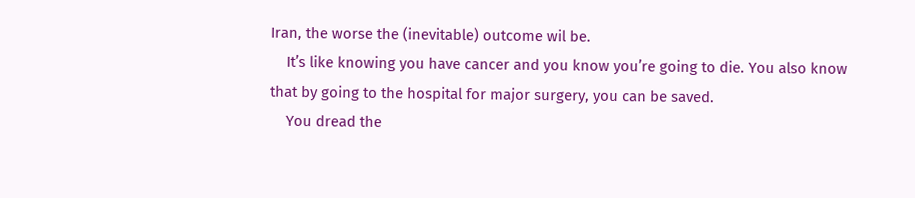Iran, the worse the (inevitable) outcome wil be.
    It’s like knowing you have cancer and you know you’re going to die. You also know that by going to the hospital for major surgery, you can be saved.
    You dread the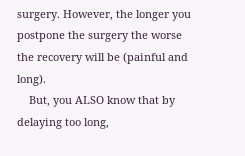surgery. However, the longer you postpone the surgery the worse the recovery will be (painful and long).
    But, you ALSO know that by delaying too long,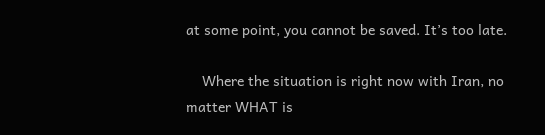at some point, you cannot be saved. It’s too late.

    Where the situation is right now with Iran, no matter WHAT is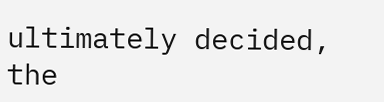ultimately decided, the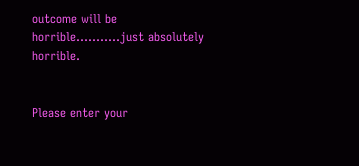outcome will be horrible………..just absolutely horrible.


Please enter your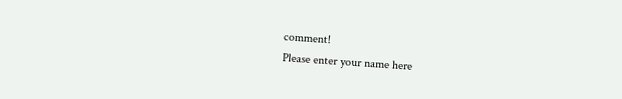comment!
Please enter your name here